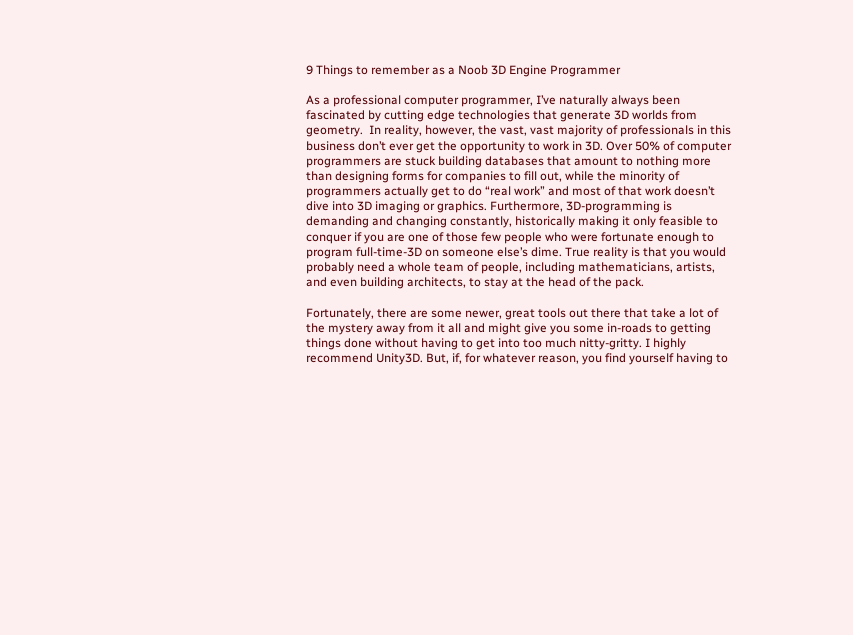9 Things to remember as a Noob 3D Engine Programmer

As a professional computer programmer, I’ve naturally always been fascinated by cutting edge technologies that generate 3D worlds from geometry.  In reality, however, the vast, vast majority of professionals in this business don’t ever get the opportunity to work in 3D. Over 50% of computer programmers are stuck building databases that amount to nothing more than designing forms for companies to fill out, while the minority of programmers actually get to do “real work” and most of that work doesn’t dive into 3D imaging or graphics. Furthermore, 3D-programming is demanding and changing constantly, historically making it only feasible to conquer if you are one of those few people who were fortunate enough to program full-time-3D on someone else’s dime. True reality is that you would probably need a whole team of people, including mathematicians, artists, and even building architects, to stay at the head of the pack.

Fortunately, there are some newer, great tools out there that take a lot of the mystery away from it all and might give you some in-roads to getting things done without having to get into too much nitty-gritty. I highly recommend Unity3D. But, if, for whatever reason, you find yourself having to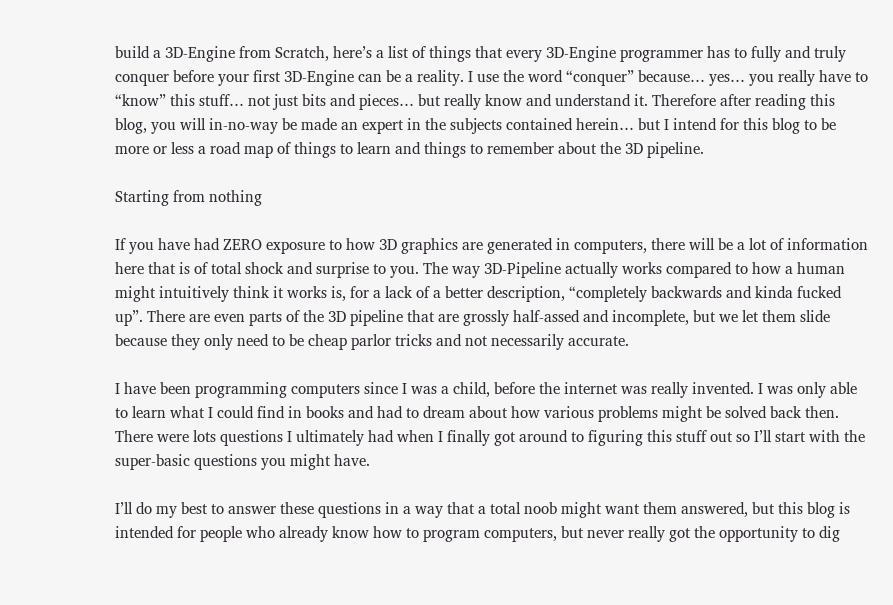build a 3D-Engine from Scratch, here’s a list of things that every 3D-Engine programmer has to fully and truly conquer before your first 3D-Engine can be a reality. I use the word “conquer” because… yes… you really have to “know” this stuff… not just bits and pieces… but really know and understand it. Therefore after reading this blog, you will in-no-way be made an expert in the subjects contained herein… but I intend for this blog to be more or less a road map of things to learn and things to remember about the 3D pipeline.

Starting from nothing

If you have had ZERO exposure to how 3D graphics are generated in computers, there will be a lot of information here that is of total shock and surprise to you. The way 3D-Pipeline actually works compared to how a human might intuitively think it works is, for a lack of a better description, “completely backwards and kinda fucked up”. There are even parts of the 3D pipeline that are grossly half-assed and incomplete, but we let them slide because they only need to be cheap parlor tricks and not necessarily accurate.

I have been programming computers since I was a child, before the internet was really invented. I was only able to learn what I could find in books and had to dream about how various problems might be solved back then. There were lots questions I ultimately had when I finally got around to figuring this stuff out so I’ll start with the super-basic questions you might have.

I’ll do my best to answer these questions in a way that a total noob might want them answered, but this blog is intended for people who already know how to program computers, but never really got the opportunity to dig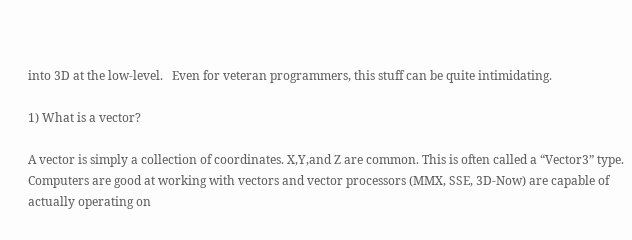into 3D at the low-level.   Even for veteran programmers, this stuff can be quite intimidating.

1) What is a vector?

A vector is simply a collection of coordinates. X,Y,and Z are common. This is often called a “Vector3” type. Computers are good at working with vectors and vector processors (MMX, SSE, 3D-Now) are capable of actually operating on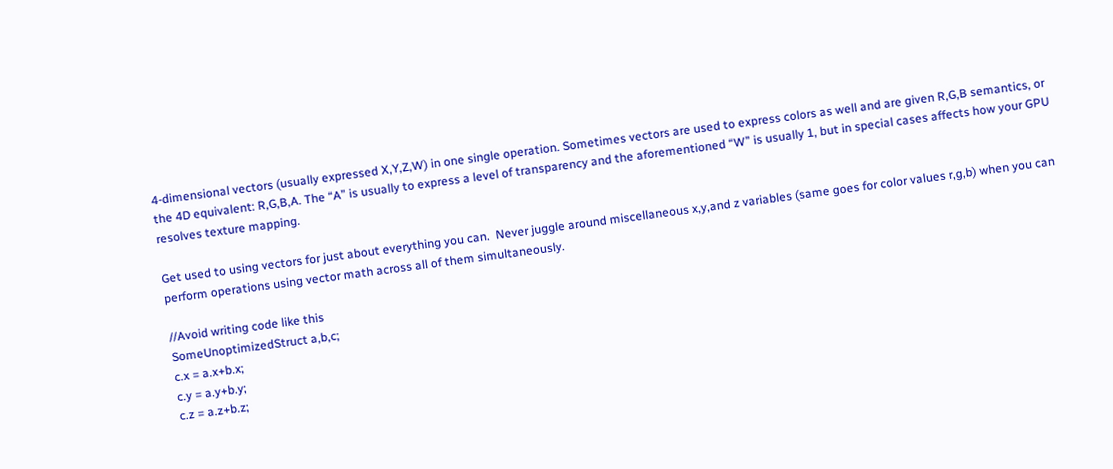4-dimensional vectors (usually expressed X,Y,Z,W) in one single operation. Sometimes vectors are used to express colors as well and are given R,G,B semantics, or the 4D equivalent: R,G,B,A. The “A” is usually to express a level of transparency and the aforementioned “W” is usually 1, but in special cases affects how your GPU resolves texture mapping.

Get used to using vectors for just about everything you can.  Never juggle around miscellaneous x,y,and z variables (same goes for color values r,g,b) when you can perform operations using vector math across all of them simultaneously.

//Avoid writing code like this
SomeUnoptimizedStruct a,b,c;
c.x = a.x+b.x;
c.y = a.y+b.y;
c.z = a.z+b.z;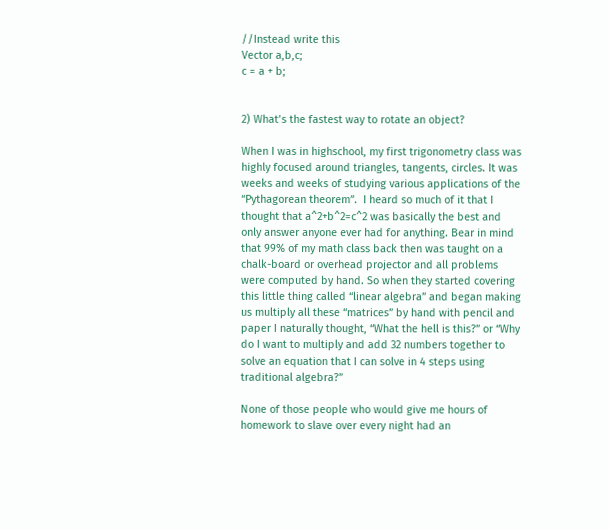//Instead write this
Vector a,b,c;
c = a + b;


2) What’s the fastest way to rotate an object?

When I was in highschool, my first trigonometry class was highly focused around triangles, tangents, circles. It was weeks and weeks of studying various applications of the “Pythagorean theorem”.  I heard so much of it that I thought that a^2+b^2=c^2 was basically the best and only answer anyone ever had for anything. Bear in mind that 99% of my math class back then was taught on a chalk-board or overhead projector and all problems were computed by hand. So when they started covering this little thing called “linear algebra” and began making us multiply all these “matrices” by hand with pencil and paper I naturally thought, “What the hell is this?” or “Why do I want to multiply and add 32 numbers together to solve an equation that I can solve in 4 steps using traditional algebra?”

None of those people who would give me hours of homework to slave over every night had an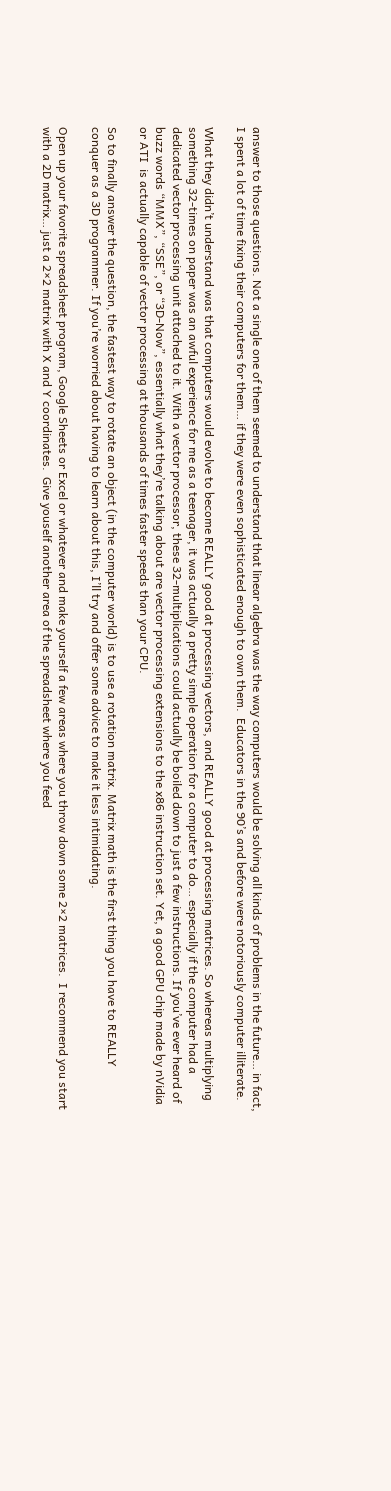answer to those questions. Not a single one of them seemed to understand that linear algebra was the way computers would be solving all kinds of problems in the future… in fact, I spent a lot of time fixing their computers for them… if they were even sophisticated enough to own them.  Educators in the 90’s and before were notoriously computer illiterate.

What they didn’t understand was that computers would evolve to become REALLY good at processing vectors, and REALLY good at processing matrices. So whereas multiplying something 32-times on paper was an awful experience for me as a teenager, it was actually a pretty simple operation for a computer to do… especially if the computer had a dedicated vector processing unit attached to it. With a vector processor, these 32-multiplications could actually be boiled down to just a few instructions. If you’ve ever heard of buzz words “MMX”, “SSE”, or “3D-Now”, essentially what they’re talking about are vector processing extensions to the x86 instruction set. Yet, a good GPU chip made by nVidia or ATI  is actually capable of vector processing at thousands of times faster speeds than your CPU.

So to finally answer the question, the fastest way to rotate an object (in the computer world) is to use a rotation matrix. Matrix math is the first thing you have to REALLY conquer as a 3D programmer. If you’re worried about having to learn about this, I’ll try and offer some advice to make it less intimidating.

Open up your favorite spreadsheet program, Google Sheets or Excel or whatever and make yourself a few areas where you throw down some 2×2 matrices.  I recommend you start with a 2D matrix… just a 2×2 matrix with X and Y coordinates.  Give youself another area of the spreadsheet where you feed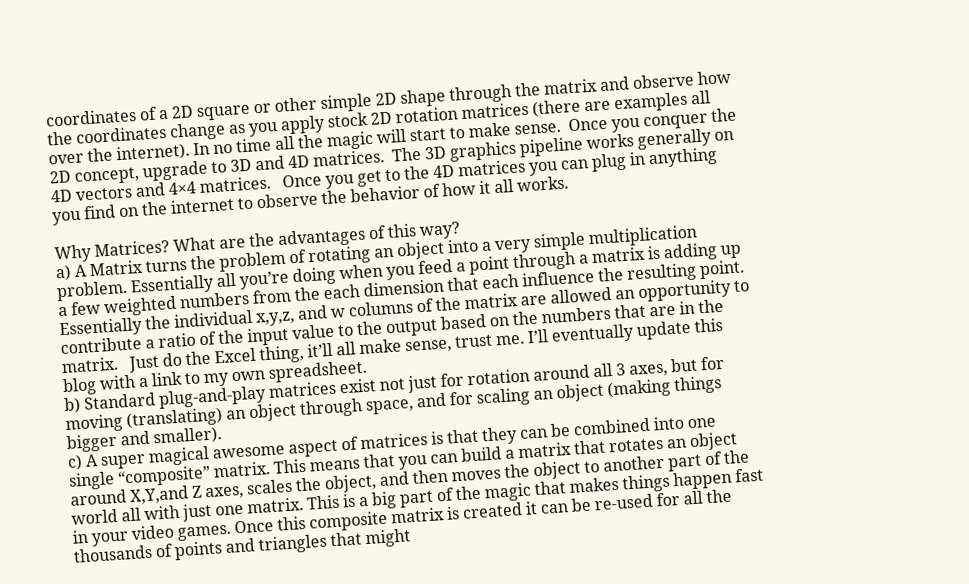coordinates of a 2D square or other simple 2D shape through the matrix and observe how the coordinates change as you apply stock 2D rotation matrices (there are examples all over the internet). In no time all the magic will start to make sense.  Once you conquer the 2D concept, upgrade to 3D and 4D matrices.  The 3D graphics pipeline works generally on 4D vectors and 4×4 matrices.   Once you get to the 4D matrices you can plug in anything you find on the internet to observe the behavior of how it all works.

Why Matrices? What are the advantages of this way?
a) A Matrix turns the problem of rotating an object into a very simple multiplication problem. Essentially all you’re doing when you feed a point through a matrix is adding up a few weighted numbers from the each dimension that each influence the resulting point.  Essentially the individual x,y,z, and w columns of the matrix are allowed an opportunity to contribute a ratio of the input value to the output based on the numbers that are in the matrix.   Just do the Excel thing, it’ll all make sense, trust me. I’ll eventually update this blog with a link to my own spreadsheet.
b) Standard plug-and-play matrices exist not just for rotation around all 3 axes, but for moving (translating) an object through space, and for scaling an object (making things bigger and smaller).
c) A super magical awesome aspect of matrices is that they can be combined into one single “composite” matrix. This means that you can build a matrix that rotates an object around X,Y,and Z axes, scales the object, and then moves the object to another part of the world all with just one matrix. This is a big part of the magic that makes things happen fast in your video games. Once this composite matrix is created it can be re-used for all the thousands of points and triangles that might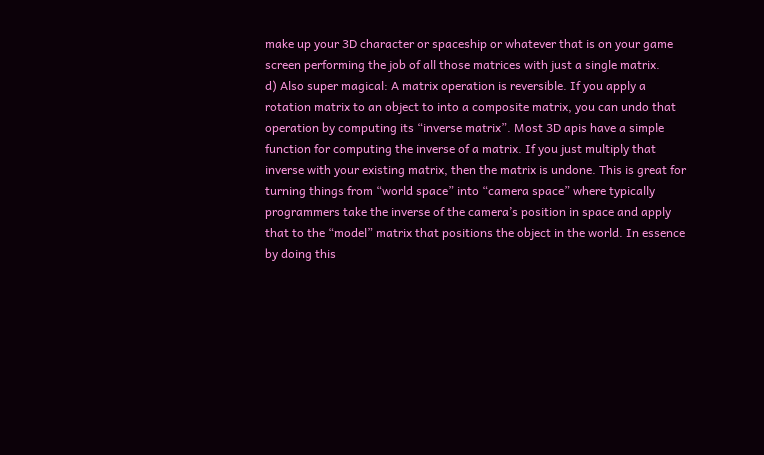make up your 3D character or spaceship or whatever that is on your game screen performing the job of all those matrices with just a single matrix.
d) Also super magical: A matrix operation is reversible. If you apply a rotation matrix to an object to into a composite matrix, you can undo that operation by computing its “inverse matrix”. Most 3D apis have a simple function for computing the inverse of a matrix. If you just multiply that inverse with your existing matrix, then the matrix is undone. This is great for turning things from “world space” into “camera space” where typically programmers take the inverse of the camera’s position in space and apply that to the “model” matrix that positions the object in the world. In essence by doing this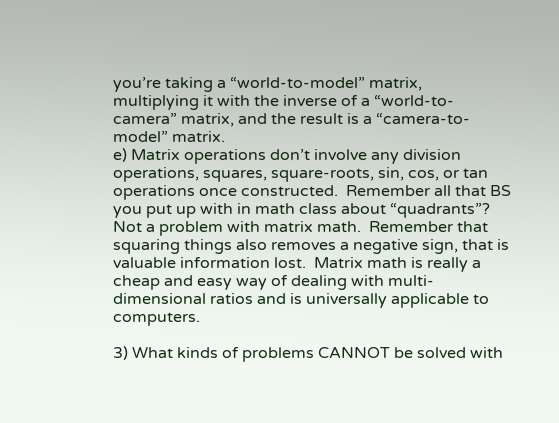you’re taking a “world-to-model” matrix, multiplying it with the inverse of a “world-to-camera” matrix, and the result is a “camera-to-model” matrix.
e) Matrix operations don’t involve any division operations, squares, square-roots, sin, cos, or tan operations once constructed.  Remember all that BS you put up with in math class about “quadrants”?  Not a problem with matrix math.  Remember that squaring things also removes a negative sign, that is valuable information lost.  Matrix math is really a cheap and easy way of dealing with multi-dimensional ratios and is universally applicable to computers.

3) What kinds of problems CANNOT be solved with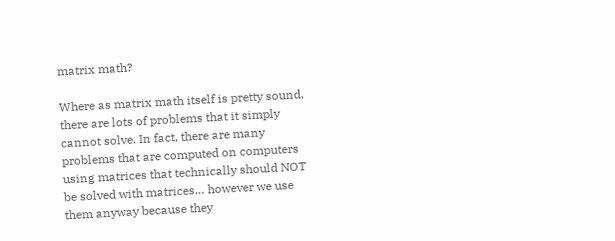matrix math?

Where as matrix math itself is pretty sound, there are lots of problems that it simply cannot solve. In fact, there are many problems that are computed on computers using matrices that technically should NOT be solved with matrices… however we use them anyway because they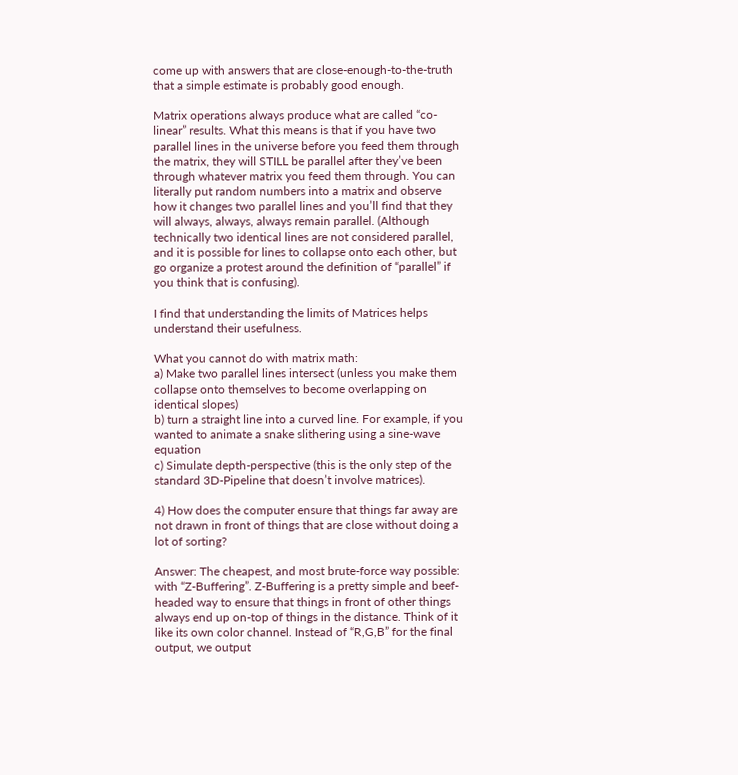come up with answers that are close-enough-to-the-truth that a simple estimate is probably good enough.

Matrix operations always produce what are called “co-linear” results. What this means is that if you have two parallel lines in the universe before you feed them through the matrix, they will STILL be parallel after they’ve been through whatever matrix you feed them through. You can literally put random numbers into a matrix and observe how it changes two parallel lines and you’ll find that they will always, always, always remain parallel. (Although technically two identical lines are not considered parallel, and it is possible for lines to collapse onto each other, but go organize a protest around the definition of “parallel” if you think that is confusing).

I find that understanding the limits of Matrices helps understand their usefulness.

What you cannot do with matrix math:
a) Make two parallel lines intersect (unless you make them collapse onto themselves to become overlapping on identical slopes)
b) turn a straight line into a curved line. For example, if you wanted to animate a snake slithering using a sine-wave equation
c) Simulate depth-perspective (this is the only step of the standard 3D-Pipeline that doesn’t involve matrices).

4) How does the computer ensure that things far away are not drawn in front of things that are close without doing a lot of sorting?

Answer: The cheapest, and most brute-force way possible: with “Z-Buffering”. Z-Buffering is a pretty simple and beef-headed way to ensure that things in front of other things always end up on-top of things in the distance. Think of it like its own color channel. Instead of “R,G,B” for the final output, we output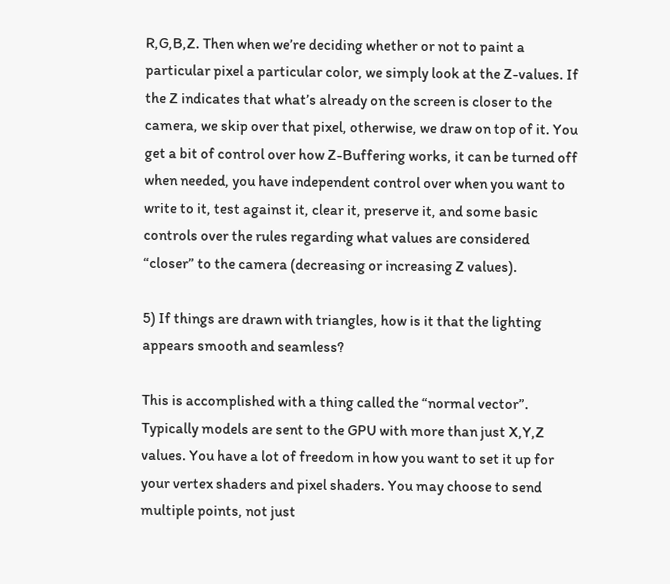R,G,B,Z. Then when we’re deciding whether or not to paint a particular pixel a particular color, we simply look at the Z-values. If the Z indicates that what’s already on the screen is closer to the camera, we skip over that pixel, otherwise, we draw on top of it. You get a bit of control over how Z-Buffering works, it can be turned off when needed, you have independent control over when you want to write to it, test against it, clear it, preserve it, and some basic controls over the rules regarding what values are considered “closer” to the camera (decreasing or increasing Z values).

5) If things are drawn with triangles, how is it that the lighting appears smooth and seamless?

This is accomplished with a thing called the “normal vector”. Typically models are sent to the GPU with more than just X,Y,Z values. You have a lot of freedom in how you want to set it up for your vertex shaders and pixel shaders. You may choose to send multiple points, not just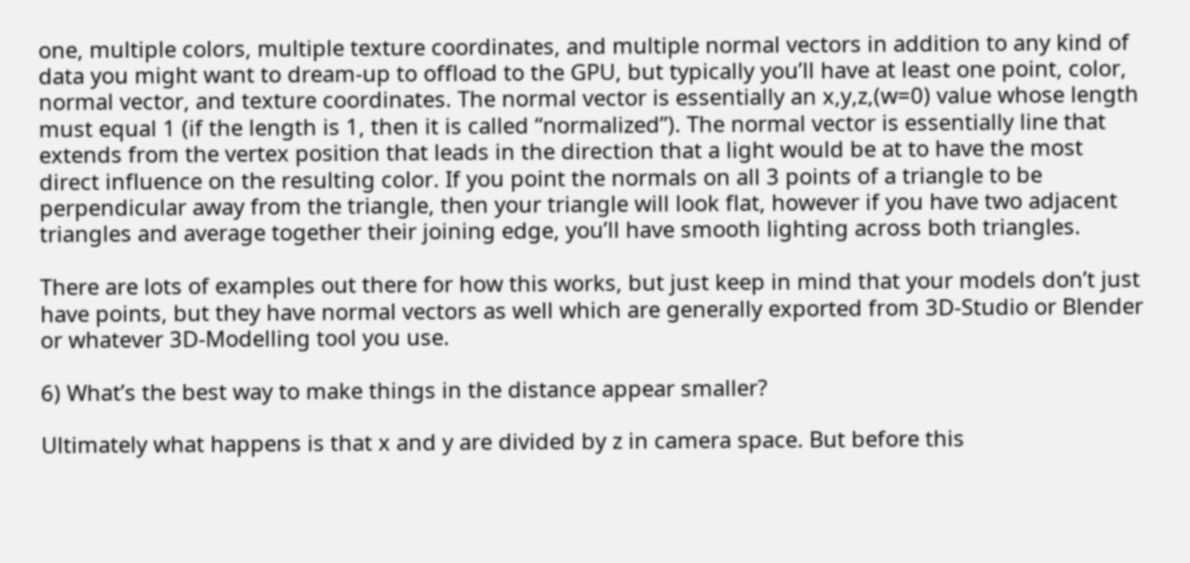one, multiple colors, multiple texture coordinates, and multiple normal vectors in addition to any kind of data you might want to dream-up to offload to the GPU, but typically you’ll have at least one point, color, normal vector, and texture coordinates. The normal vector is essentially an x,y,z,(w=0) value whose length must equal 1 (if the length is 1, then it is called “normalized”). The normal vector is essentially line that extends from the vertex position that leads in the direction that a light would be at to have the most direct influence on the resulting color. If you point the normals on all 3 points of a triangle to be perpendicular away from the triangle, then your triangle will look flat, however if you have two adjacent triangles and average together their joining edge, you’ll have smooth lighting across both triangles.

There are lots of examples out there for how this works, but just keep in mind that your models don’t just have points, but they have normal vectors as well which are generally exported from 3D-Studio or Blender or whatever 3D-Modelling tool you use.

6) What’s the best way to make things in the distance appear smaller?

Ultimately what happens is that x and y are divided by z in camera space. But before this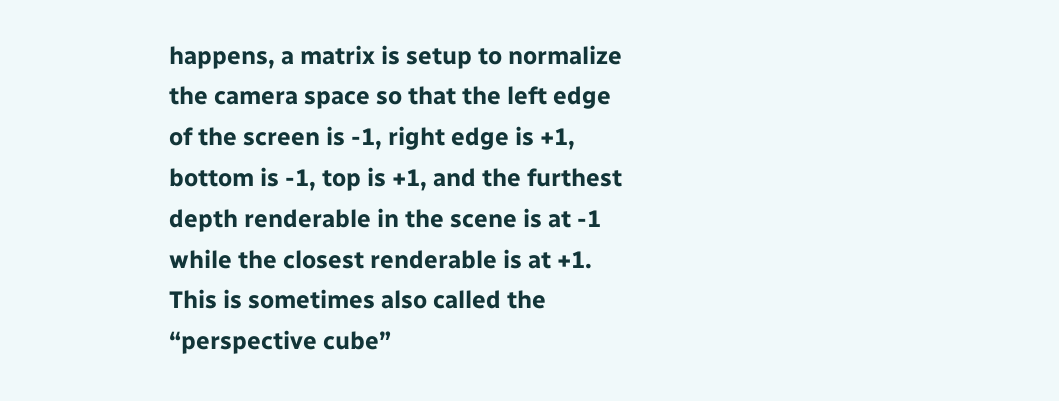happens, a matrix is setup to normalize the camera space so that the left edge of the screen is -1, right edge is +1, bottom is -1, top is +1, and the furthest depth renderable in the scene is at -1 while the closest renderable is at +1. This is sometimes also called the “perspective cube”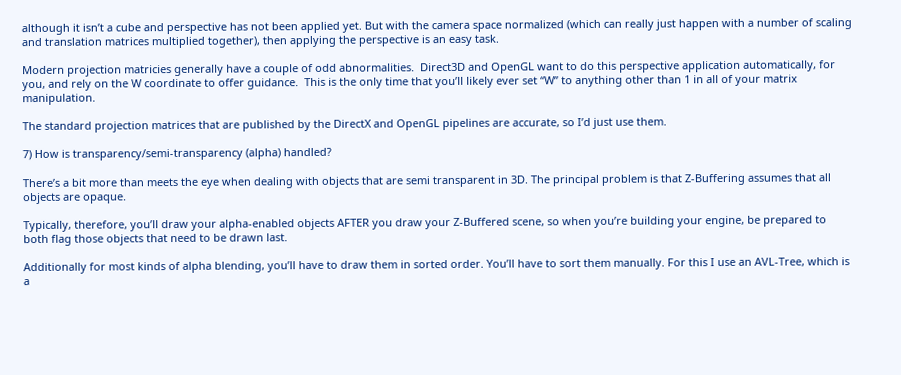although it isn’t a cube and perspective has not been applied yet. But with the camera space normalized (which can really just happen with a number of scaling and translation matrices multiplied together), then applying the perspective is an easy task.

Modern projection matricies generally have a couple of odd abnormalities.  Direct3D and OpenGL want to do this perspective application automatically, for you, and rely on the W coordinate to offer guidance.  This is the only time that you’ll likely ever set “W” to anything other than 1 in all of your matrix manipulation.

The standard projection matrices that are published by the DirectX and OpenGL pipelines are accurate, so I’d just use them.

7) How is transparency/semi-transparency (alpha) handled?

There’s a bit more than meets the eye when dealing with objects that are semi transparent in 3D. The principal problem is that Z-Buffering assumes that all objects are opaque.

Typically, therefore, you’ll draw your alpha-enabled objects AFTER you draw your Z-Buffered scene, so when you’re building your engine, be prepared to both flag those objects that need to be drawn last.

Additionally for most kinds of alpha blending, you’ll have to draw them in sorted order. You’ll have to sort them manually. For this I use an AVL-Tree, which is a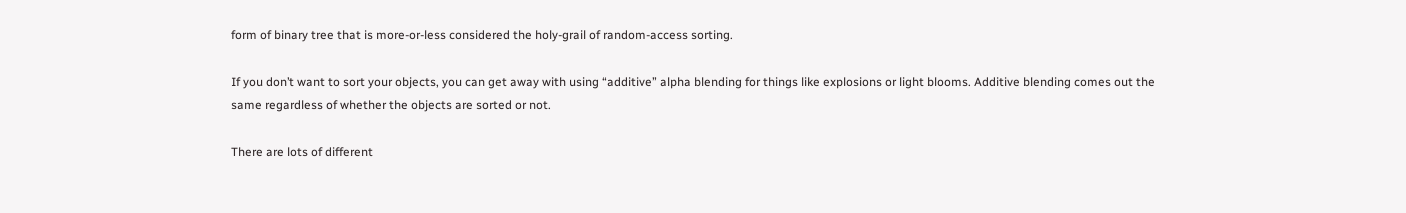form of binary tree that is more-or-less considered the holy-grail of random-access sorting.

If you don’t want to sort your objects, you can get away with using “additive” alpha blending for things like explosions or light blooms. Additive blending comes out the same regardless of whether the objects are sorted or not.

There are lots of different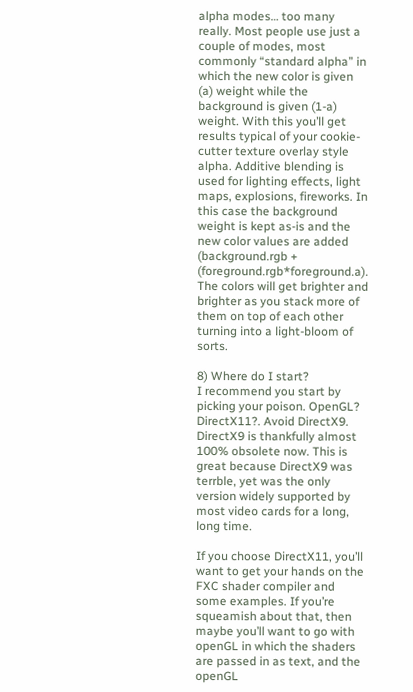alpha modes… too many really. Most people use just a couple of modes, most commonly “standard alpha” in which the new color is given (a) weight while the background is given (1-a) weight. With this you’ll get results typical of your cookie-cutter texture overlay style alpha. Additive blending is used for lighting effects, light maps, explosions, fireworks. In this case the background weight is kept as-is and the new color values are added (background.rgb + (foreground.rgb*foreground.a). The colors will get brighter and brighter as you stack more of them on top of each other turning into a light-bloom of sorts.

8) Where do I start?
I recommend you start by picking your poison. OpenGL? DirectX11?. Avoid DirectX9.  DirectX9 is thankfully almost 100% obsolete now. This is great because DirectX9 was terrble, yet was the only version widely supported by most video cards for a long, long time.

If you choose DirectX11, you’ll want to get your hands on the FXC shader compiler and some examples. If you’re squeamish about that, then maybe you’ll want to go with openGL in which the shaders are passed in as text, and the openGL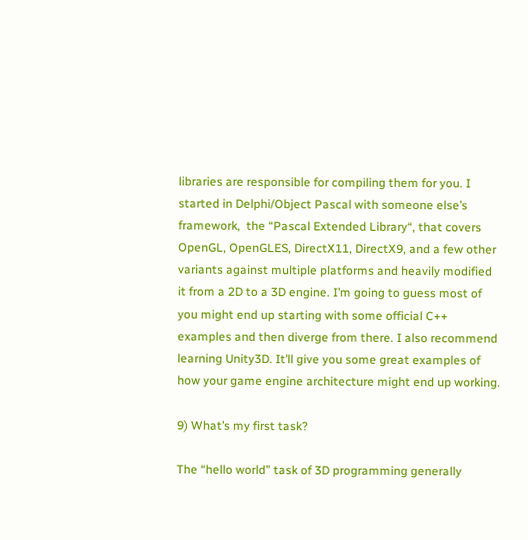libraries are responsible for compiling them for you. I started in Delphi/Object Pascal with someone else’s framework,  the “Pascal Extended Library“, that covers OpenGL, OpenGLES, DirectX11, DirectX9, and a few other variants against multiple platforms and heavily modified it from a 2D to a 3D engine. I’m going to guess most of you might end up starting with some official C++ examples and then diverge from there. I also recommend learning Unity3D. It’ll give you some great examples of how your game engine architecture might end up working.

9) What’s my first task?

The “hello world” task of 3D programming generally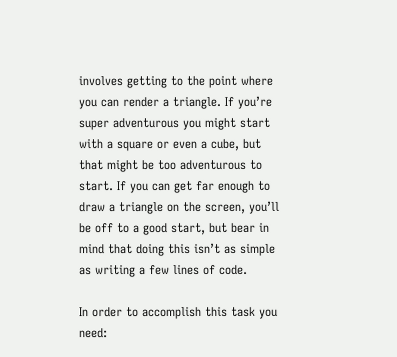involves getting to the point where you can render a triangle. If you’re super adventurous you might start with a square or even a cube, but that might be too adventurous to start. If you can get far enough to draw a triangle on the screen, you’ll be off to a good start, but bear in mind that doing this isn’t as simple as writing a few lines of code.

In order to accomplish this task you need: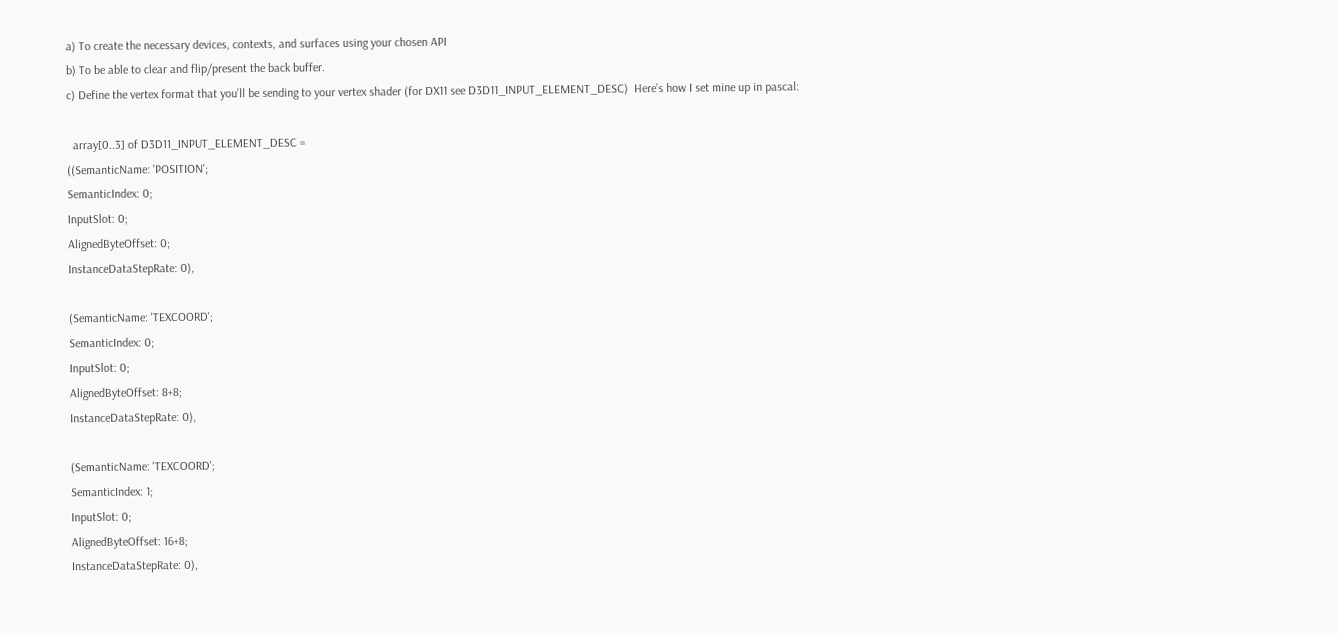a) To create the necessary devices, contexts, and surfaces using your chosen API
b) To be able to clear and flip/present the back buffer.
c) Define the vertex format that you’ll be sending to your vertex shader (for DX11 see D3D11_INPUT_ELEMENT_DESC)  Here’s how I set mine up in pascal:

  array[0..3] of D3D11_INPUT_ELEMENT_DESC =
((SemanticName: 'POSITION';
SemanticIndex: 0;
InputSlot: 0;
AlignedByteOffset: 0;
InstanceDataStepRate: 0),

(SemanticName: 'TEXCOORD';
SemanticIndex: 0;
InputSlot: 0;
AlignedByteOffset: 8+8;
InstanceDataStepRate: 0),

(SemanticName: 'TEXCOORD';
SemanticIndex: 1;
InputSlot: 0;
AlignedByteOffset: 16+8;
InstanceDataStepRate: 0),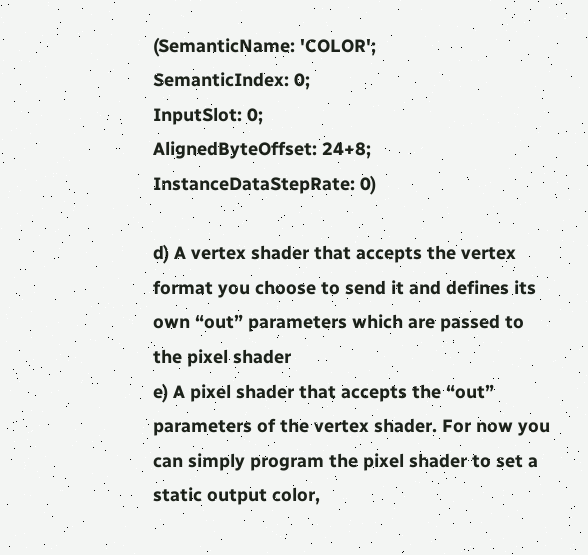(SemanticName: 'COLOR';
SemanticIndex: 0;
InputSlot: 0;
AlignedByteOffset: 24+8;
InstanceDataStepRate: 0)

d) A vertex shader that accepts the vertex format you choose to send it and defines its own “out” parameters which are passed to the pixel shader
e) A pixel shader that accepts the “out” parameters of the vertex shader. For now you can simply program the pixel shader to set a static output color,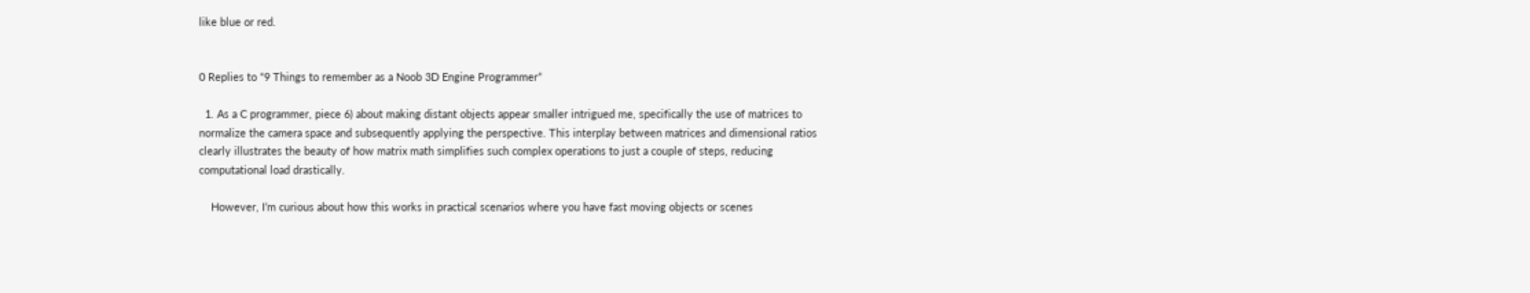like blue or red.


0 Replies to “9 Things to remember as a Noob 3D Engine Programmer”

  1. As a C programmer, piece 6) about making distant objects appear smaller intrigued me, specifically the use of matrices to normalize the camera space and subsequently applying the perspective. This interplay between matrices and dimensional ratios clearly illustrates the beauty of how matrix math simplifies such complex operations to just a couple of steps, reducing computational load drastically.

    However, I’m curious about how this works in practical scenarios where you have fast moving objects or scenes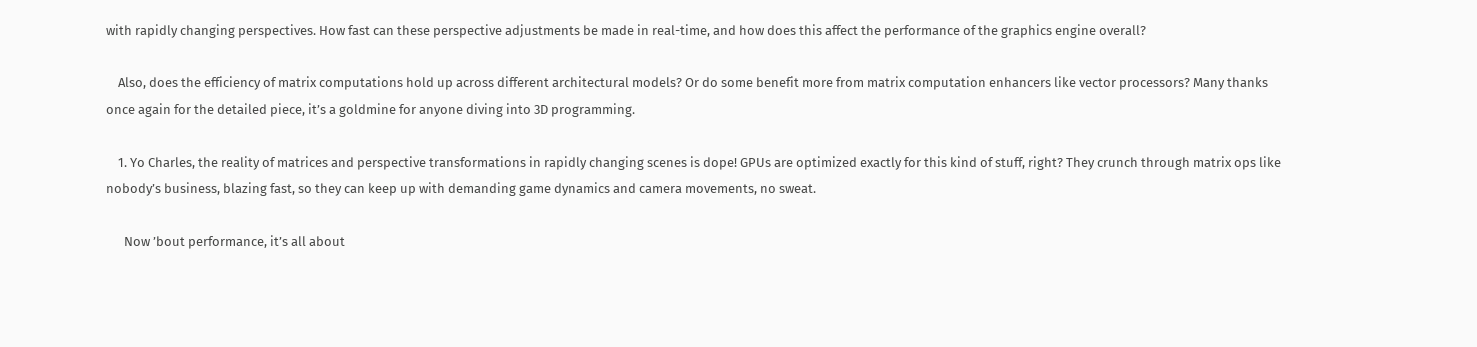with rapidly changing perspectives. How fast can these perspective adjustments be made in real-time, and how does this affect the performance of the graphics engine overall?

    Also, does the efficiency of matrix computations hold up across different architectural models? Or do some benefit more from matrix computation enhancers like vector processors? Many thanks once again for the detailed piece, it’s a goldmine for anyone diving into 3D programming.

    1. Yo Charles, the reality of matrices and perspective transformations in rapidly changing scenes is dope! GPUs are optimized exactly for this kind of stuff, right? They crunch through matrix ops like nobody’s business, blazing fast, so they can keep up with demanding game dynamics and camera movements, no sweat.

      Now ’bout performance, it’s all about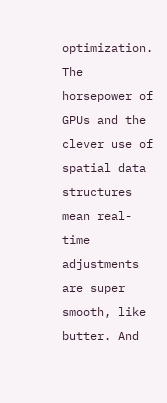optimization. The horsepower of GPUs and the clever use of spatial data structures mean real-time adjustments are super smooth, like butter. And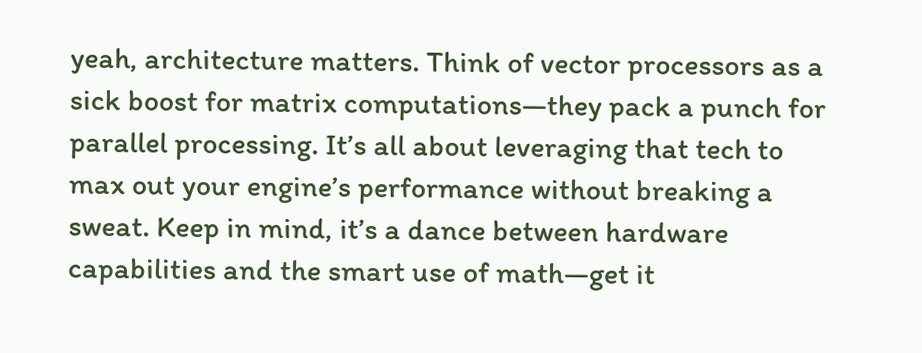yeah, architecture matters. Think of vector processors as a sick boost for matrix computations—they pack a punch for parallel processing. It’s all about leveraging that tech to max out your engine’s performance without breaking a sweat. Keep in mind, it’s a dance between hardware capabilities and the smart use of math—get it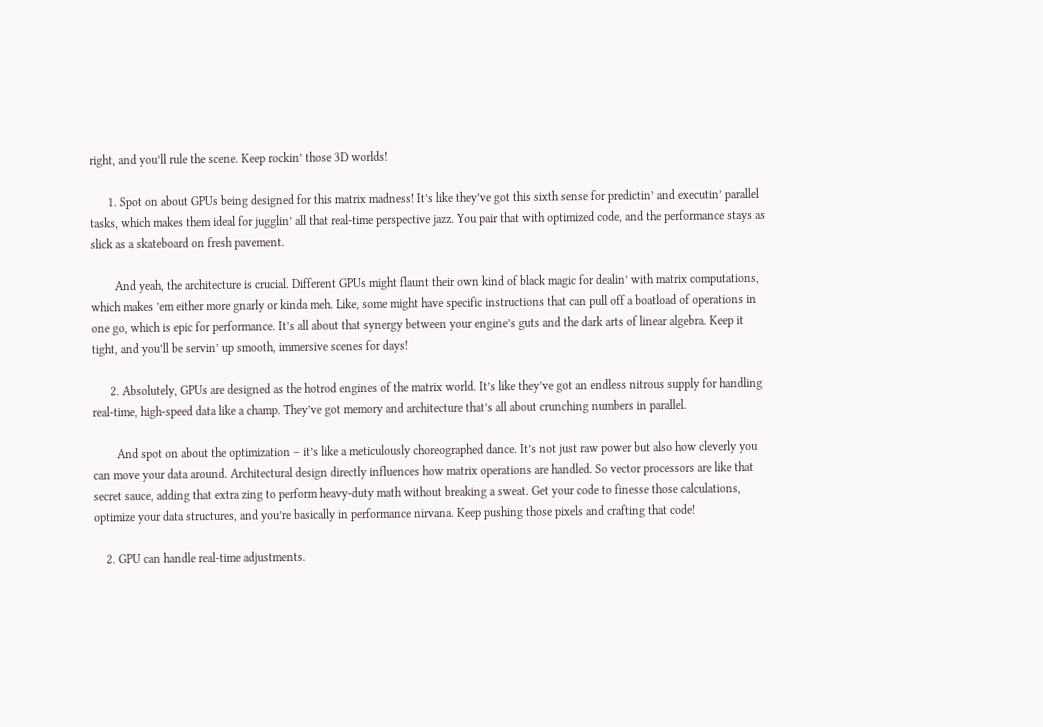right, and you’ll rule the scene. Keep rockin’ those 3D worlds!

      1. Spot on about GPUs being designed for this matrix madness! It’s like they’ve got this sixth sense for predictin’ and executin’ parallel tasks, which makes them ideal for jugglin’ all that real-time perspective jazz. You pair that with optimized code, and the performance stays as slick as a skateboard on fresh pavement.

        And yeah, the architecture is crucial. Different GPUs might flaunt their own kind of black magic for dealin’ with matrix computations, which makes ’em either more gnarly or kinda meh. Like, some might have specific instructions that can pull off a boatload of operations in one go, which is epic for performance. It’s all about that synergy between your engine’s guts and the dark arts of linear algebra. Keep it tight, and you’ll be servin’ up smooth, immersive scenes for days!

      2. Absolutely, GPUs are designed as the hotrod engines of the matrix world. It’s like they’ve got an endless nitrous supply for handling real-time, high-speed data like a champ. They’ve got memory and architecture that’s all about crunching numbers in parallel.

        And spot on about the optimization – it’s like a meticulously choreographed dance. It’s not just raw power but also how cleverly you can move your data around. Architectural design directly influences how matrix operations are handled. So vector processors are like that secret sauce, adding that extra zing to perform heavy-duty math without breaking a sweat. Get your code to finesse those calculations, optimize your data structures, and you’re basically in performance nirvana. Keep pushing those pixels and crafting that code!

    2. GPU can handle real-time adjustments.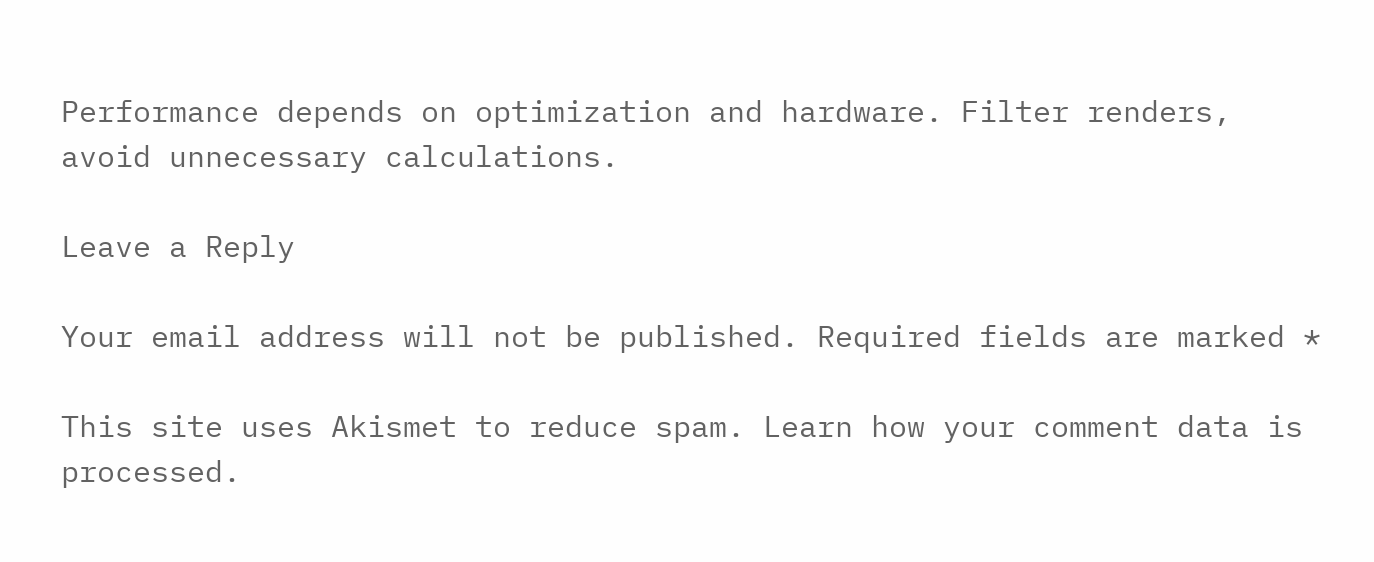Performance depends on optimization and hardware. Filter renders, avoid unnecessary calculations.

Leave a Reply

Your email address will not be published. Required fields are marked *

This site uses Akismet to reduce spam. Learn how your comment data is processed.